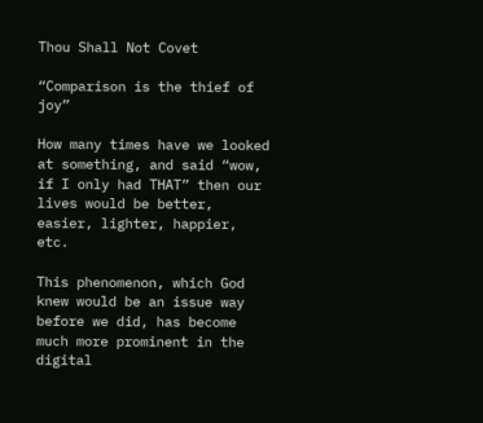Thou Shall Not Covet

“Comparison is the thief of joy”

How many times have we looked at something, and said “wow, if I only had THAT” then our lives would be better, easier, lighter, happier, etc.

This phenomenon, which God knew would be an issue way before we did, has become much more prominent in the digital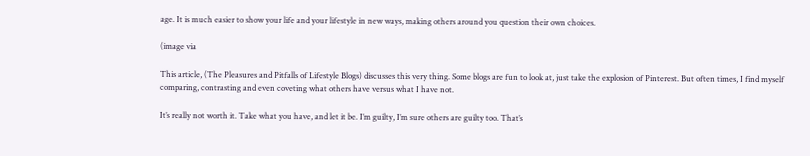age. It is much easier to show your life and your lifestyle in new ways, making others around you question their own choices.

(image via

This article, (The Pleasures and Pitfalls of Lifestyle Blogs) discusses this very thing. Some blogs are fun to look at, just take the explosion of Pinterest. But often times, I find myself comparing, contrasting and even coveting what others have versus what I have not.

It’s really not worth it. Take what you have, and let it be. I’m guilty, I’m sure others are guilty too. That’s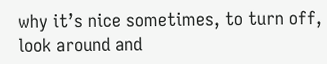why it’s nice sometimes, to turn off, look around and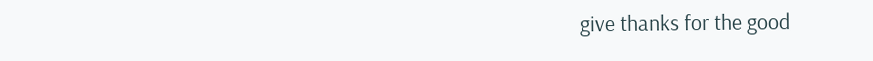give thanks for the good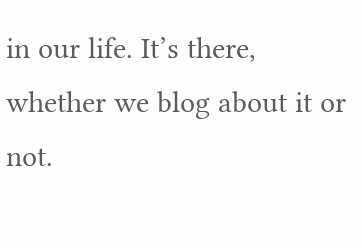in our life. It’s there, whether we blog about it or not.